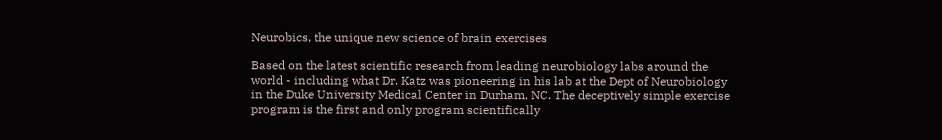Neurobics, the unique new science of brain exercises

Based on the latest scientific research from leading neurobiology labs around the world - including what Dr. Katz was pioneering in his lab at the Dept of Neurobiology in the Duke University Medical Center in Durham, NC. The deceptively simple exercise program is the first and only program scientifically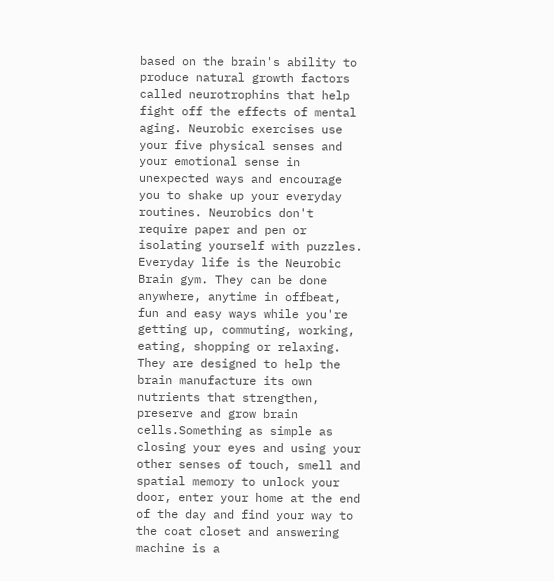based on the brain's ability to produce natural growth factors called neurotrophins that help fight off the effects of mental aging. Neurobic exercises use your five physical senses and your emotional sense in unexpected ways and encourage you to shake up your everyday routines. Neurobics don't require paper and pen or isolating yourself with puzzles. Everyday life is the Neurobic Brain gym. They can be done anywhere, anytime in offbeat, fun and easy ways while you're getting up, commuting, working, eating, shopping or relaxing. They are designed to help the brain manufacture its own nutrients that strengthen, preserve and grow brain cells.Something as simple as closing your eyes and using your other senses of touch, smell and spatial memory to unlock your door, enter your home at the end of the day and find your way to the coat closet and answering machine is a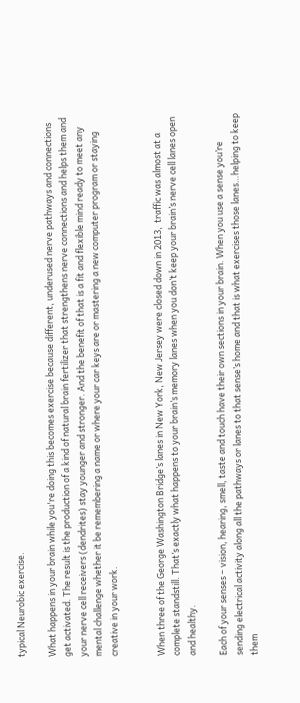typical Neurobic exercise.

What happens in your brain while you're doing this becomes exercise because different, underused nerve pathways and connections get activated. The result is the production of a kind of natural brain fertilizer that strengthens nerve connections and helps them and your nerve cell receivers (dendrites) stay younger and stronger. And the benefit of that is a fit and flexible mind ready to meet any mental challenge whether it be remembering a name or where your car keys are or mastering a new computer program or staying creative in your work.


When three of the George Washington Bridge’s lanes in New York, New Jersey were closed down in 2013,  traffic was almost at a complete standstill. That’s exactly what happens to your brain’s memory lanes when you don’t keep your brain’s nerve cell lanes open and healthy.

Each of your senses – vision, hearing, smell, taste and touch have their own sections in your brain. When you use a sense you’re sending electrical activity along all the pathways or lanes to that sense’s home and that is what exercises those lanes…helping to keep them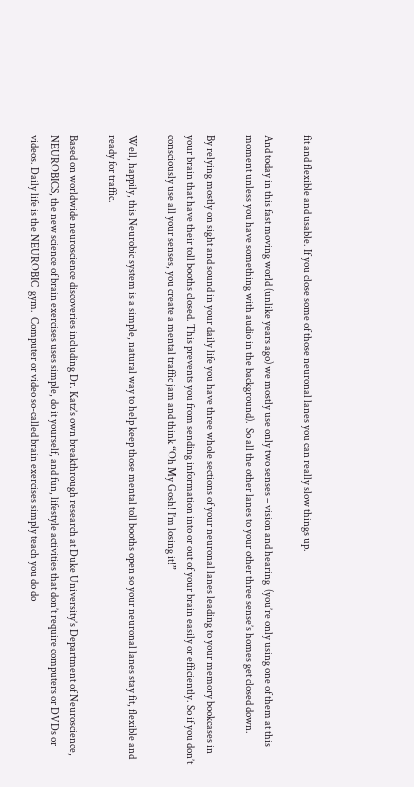fit and flexible and usable. If you close some of those neuronal lanes you can really slow things up.

And today in this fast moving world (unlike years ago) we mostly use only two senses – vision and hearing  (you’re only using one of them at this moment unless you have something with audio in the background).  So all the other lanes to your other three sense’s homes get closed down.

By relying mostly on sight and sound in your daily life you have three whole sections of your neuronal lanes leading to your memory bookcases in your brain that have their toll booths closed. This prevents you from sending information into or out of your brain easily or efficiently. So if you don’t consciously use all your senses, you create a mental traffic jam and think “Oh My Gosh! I’m losing it!”

Well, happily, this Neurobic system is a simple, natural way to help keep those mental toll booths open so your neuronal lanes stay fit, flexible and ready for traffic.

Based on worldwide neuroscience discoveries including Dr. Katz’s own breakthrough research at Duke University’s Department of Neuroscience, NEUROBICS, the new science of brain exercises uses simple, do it yourself, and fun, lifestyle activities that don’t require computers or DVDs or videos. Daily life is the NEUROBIC  gym.  Computer or video so-called brain exercises simply teach you do do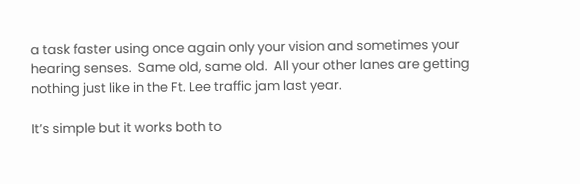a task faster using once again only your vision and sometimes your hearing senses.  Same old, same old.  All your other lanes are getting nothing just like in the Ft. Lee traffic jam last year.

It’s simple but it works both to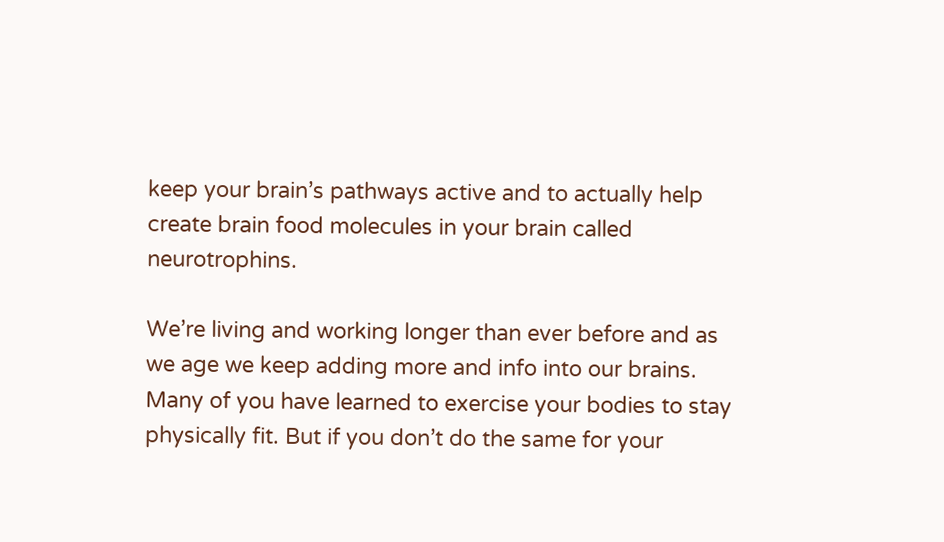keep your brain’s pathways active and to actually help create brain food molecules in your brain called neurotrophins.

We’re living and working longer than ever before and as we age we keep adding more and info into our brains. Many of you have learned to exercise your bodies to stay physically fit. But if you don’t do the same for your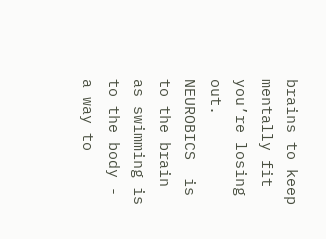brains to keep mentally fit you’re losing out.  NEUROBICS  is to the brain as swimming is to the body - a way to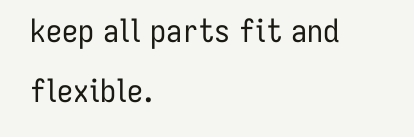keep all parts fit and flexible.